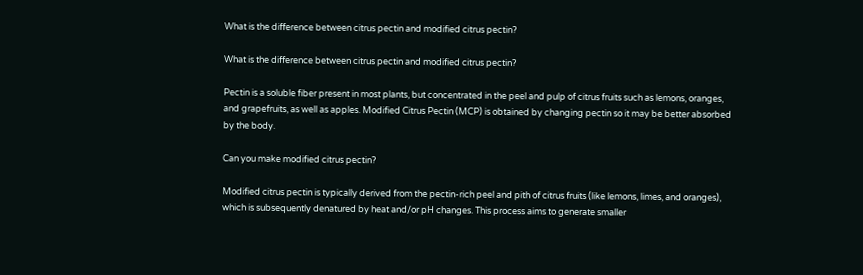What is the difference between citrus pectin and modified citrus pectin?

What is the difference between citrus pectin and modified citrus pectin?

Pectin is a soluble fiber present in most plants, but concentrated in the peel and pulp of citrus fruits such as lemons, oranges, and grapefruits, as well as apples. Modified Citrus Pectin (MCP) is obtained by changing pectin so it may be better absorbed by the body.

Can you make modified citrus pectin?

Modified citrus pectin is typically derived from the pectin-rich peel and pith of citrus fruits (like lemons, limes, and oranges), which is subsequently denatured by heat and/or pH changes. This process aims to generate smaller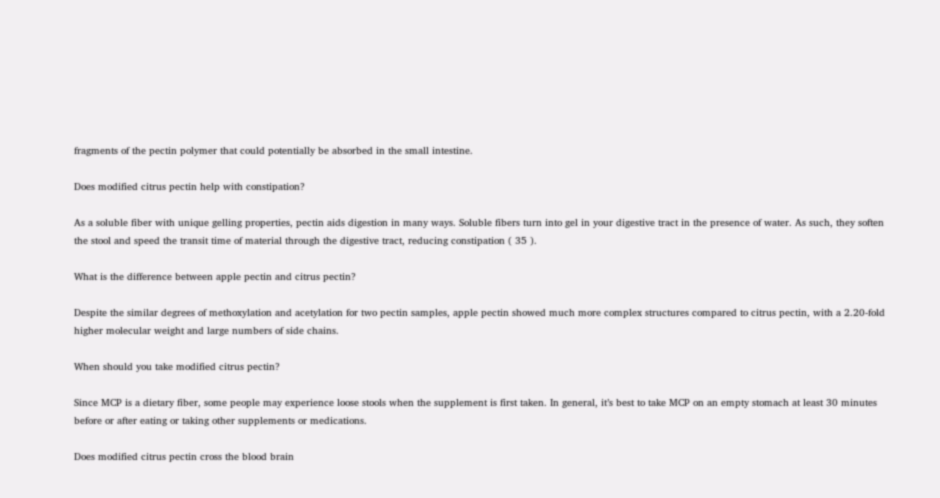fragments of the pectin polymer that could potentially be absorbed in the small intestine.

Does modified citrus pectin help with constipation?

As a soluble fiber with unique gelling properties, pectin aids digestion in many ways. Soluble fibers turn into gel in your digestive tract in the presence of water. As such, they soften the stool and speed the transit time of material through the digestive tract, reducing constipation ( 35 ).

What is the difference between apple pectin and citrus pectin?

Despite the similar degrees of methoxylation and acetylation for two pectin samples, apple pectin showed much more complex structures compared to citrus pectin, with a 2.20-fold higher molecular weight and large numbers of side chains.

When should you take modified citrus pectin?

Since MCP is a dietary fiber, some people may experience loose stools when the supplement is first taken. In general, it’s best to take MCP on an empty stomach at least 30 minutes before or after eating or taking other supplements or medications.

Does modified citrus pectin cross the blood brain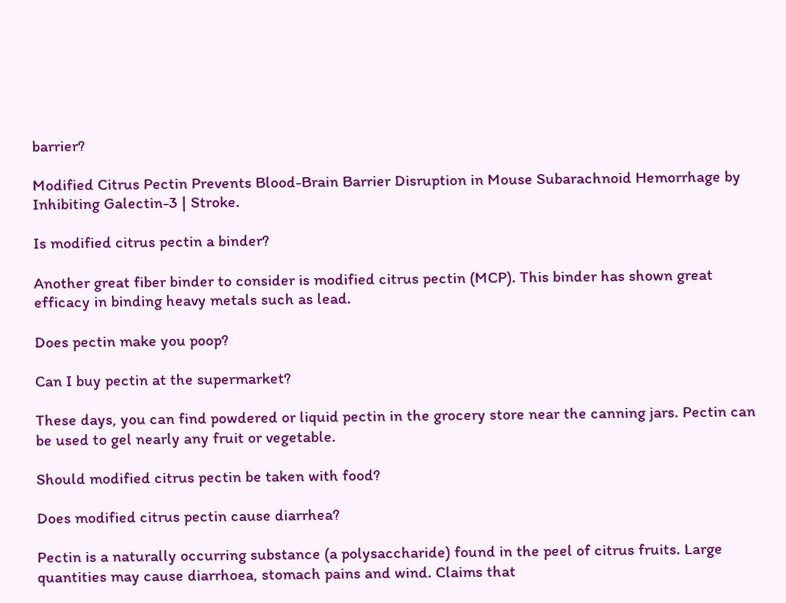barrier?

Modified Citrus Pectin Prevents Blood-Brain Barrier Disruption in Mouse Subarachnoid Hemorrhage by Inhibiting Galectin-3 | Stroke.

Is modified citrus pectin a binder?

Another great fiber binder to consider is modified citrus pectin (MCP). This binder has shown great efficacy in binding heavy metals such as lead.

Does pectin make you poop?

Can I buy pectin at the supermarket?

These days, you can find powdered or liquid pectin in the grocery store near the canning jars. Pectin can be used to gel nearly any fruit or vegetable.

Should modified citrus pectin be taken with food?

Does modified citrus pectin cause diarrhea?

Pectin is a naturally occurring substance (a polysaccharide) found in the peel of citrus fruits. Large quantities may cause diarrhoea, stomach pains and wind. Claims that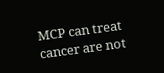MCP can treat cancer are not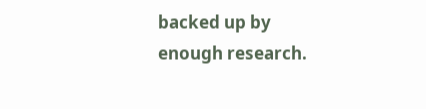backed up by enough research.